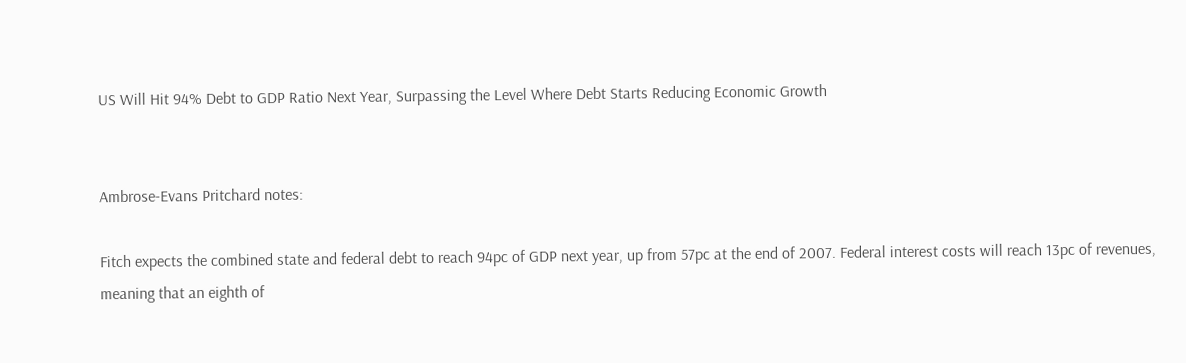US Will Hit 94% Debt to GDP Ratio Next Year, Surpassing the Level Where Debt Starts Reducing Economic Growth


Ambrose-Evans Pritchard notes:

Fitch expects the combined state and federal debt to reach 94pc of GDP next year, up from 57pc at the end of 2007. Federal interest costs will reach 13pc of revenues, meaning that an eighth of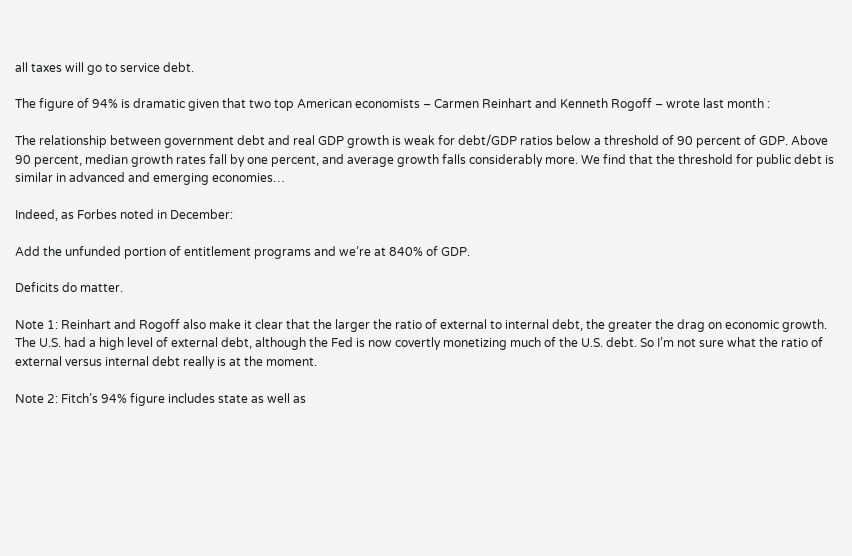all taxes will go to service debt.

The figure of 94% is dramatic given that two top American economists – Carmen Reinhart and Kenneth Rogoff – wrote last month :

The relationship between government debt and real GDP growth is weak for debt/GDP ratios below a threshold of 90 percent of GDP. Above 90 percent, median growth rates fall by one percent, and average growth falls considerably more. We find that the threshold for public debt is similar in advanced and emerging economies…

Indeed, as Forbes noted in December:

Add the unfunded portion of entitlement programs and we’re at 840% of GDP.

Deficits do matter.

Note 1: Reinhart and Rogoff also make it clear that the larger the ratio of external to internal debt, the greater the drag on economic growth. The U.S. had a high level of external debt, although the Fed is now covertly monetizing much of the U.S. debt. So I’m not sure what the ratio of external versus internal debt really is at the moment.

Note 2: Fitch’s 94% figure includes state as well as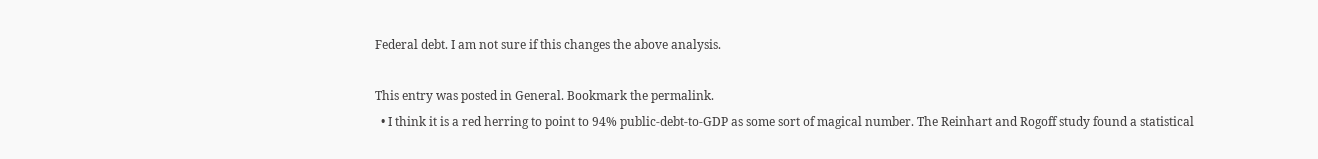Federal debt. I am not sure if this changes the above analysis.

This entry was posted in General. Bookmark the permalink.
  • I think it is a red herring to point to 94% public-debt-to-GDP as some sort of magical number. The Reinhart and Rogoff study found a statistical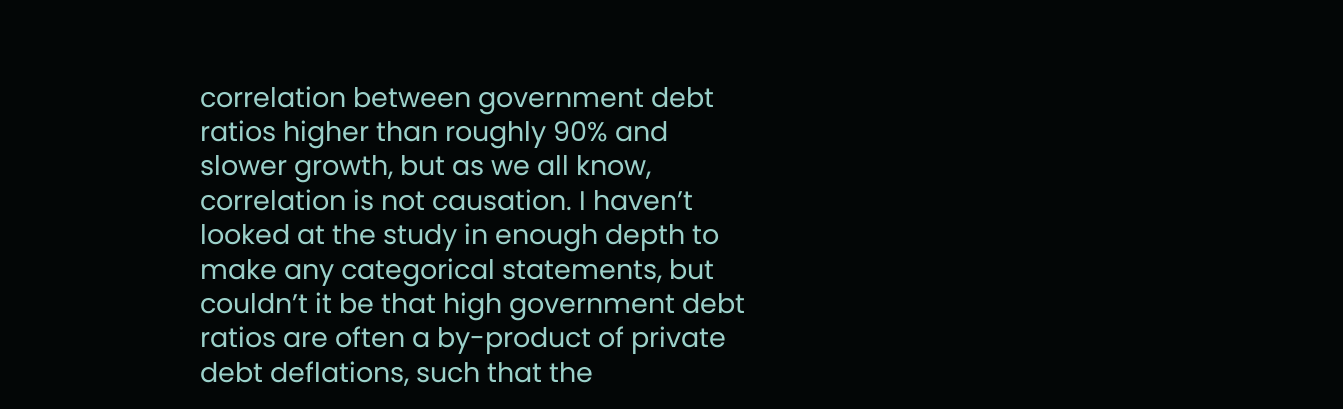correlation between government debt ratios higher than roughly 90% and slower growth, but as we all know, correlation is not causation. I haven’t looked at the study in enough depth to make any categorical statements, but couldn’t it be that high government debt ratios are often a by-product of private debt deflations, such that the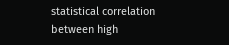statistical correlation between high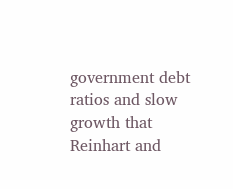government debt ratios and slow growth that Reinhart and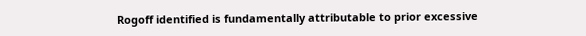Rogoff identified is fundamentally attributable to prior excessive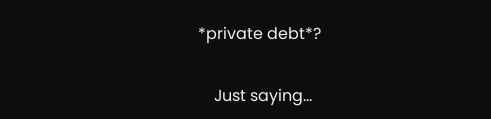*private debt*?

    Just saying…